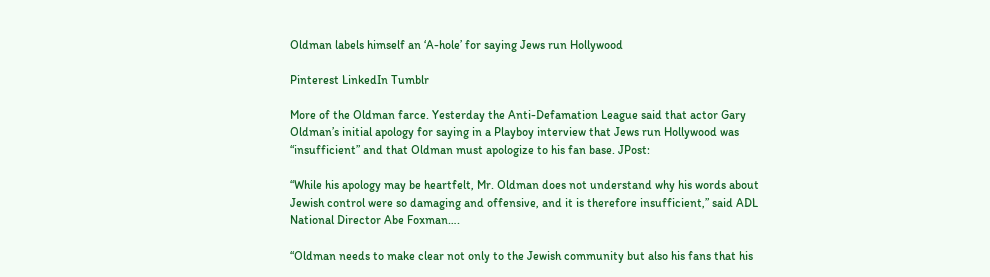Oldman labels himself an ‘A-hole’ for saying Jews run Hollywood

Pinterest LinkedIn Tumblr

More of the Oldman farce. Yesterday the Anti-Defamation League said that actor Gary Oldman’s initial apology for saying in a Playboy interview that Jews run Hollywood was “insufficient” and that Oldman must apologize to his fan base. JPost:

“While his apology may be heartfelt, Mr. Oldman does not understand why his words about Jewish control were so damaging and offensive, and it is therefore insufficient,” said ADL National Director Abe Foxman….

“Oldman needs to make clear not only to the Jewish community but also his fans that his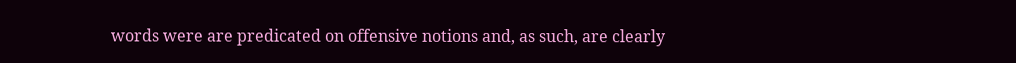words were are predicated on offensive notions and, as such, are clearly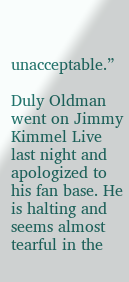unacceptable.”

Duly Oldman went on Jimmy Kimmel Live last night and apologized to his fan base. He is halting and seems almost tearful in the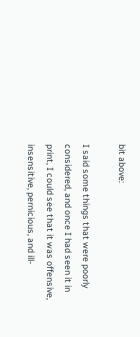bit above:

I said some things that were poorly considered, and once I had seen it in print, I could see that it was offensive, insensitive, pernicious, and ill-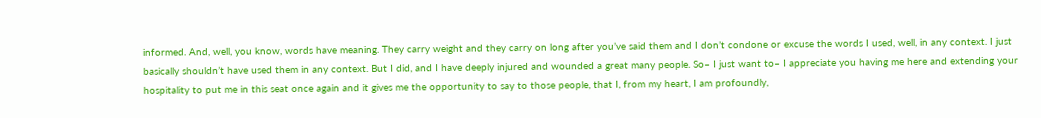informed. And, well, you know, words have meaning. They carry weight and they carry on long after you’ve said them and I don’t condone or excuse the words I used, well, in any context. I just basically shouldn’t have used them in any context. But I did, and I have deeply injured and wounded a great many people. So– I just want to– I appreciate you having me here and extending your hospitality to put me in this seat once again and it gives me the opportunity to say to those people, that I, from my heart, I am profoundly,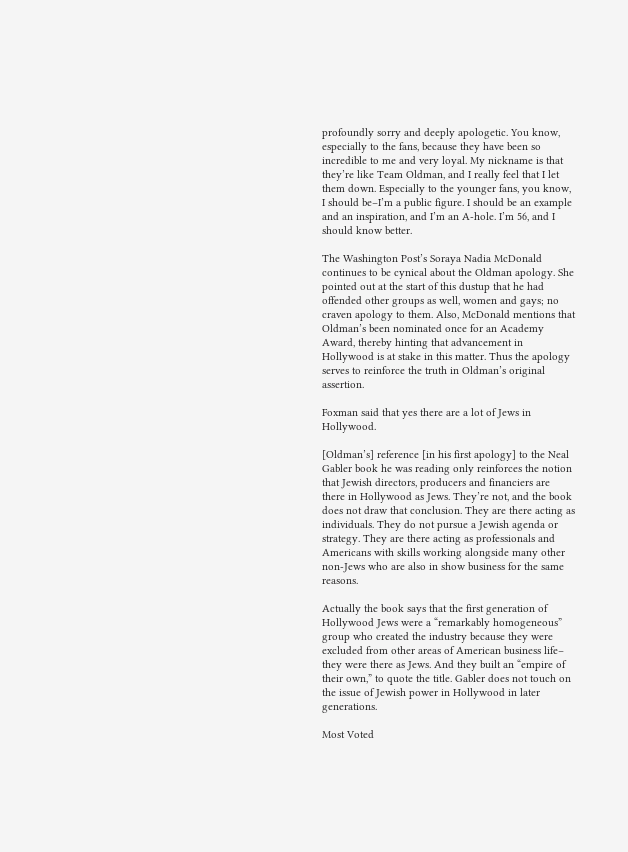profoundly sorry and deeply apologetic. You know, especially to the fans, because they have been so incredible to me and very loyal. My nickname is that they’re like Team Oldman, and I really feel that I let them down. Especially to the younger fans, you know, I should be–I’m a public figure. I should be an example and an inspiration, and I’m an A-hole. I’m 56, and I should know better.

The Washington Post’s Soraya Nadia McDonald continues to be cynical about the Oldman apology. She pointed out at the start of this dustup that he had offended other groups as well, women and gays; no craven apology to them. Also, McDonald mentions that Oldman’s been nominated once for an Academy Award, thereby hinting that advancement in Hollywood is at stake in this matter. Thus the apology serves to reinforce the truth in Oldman’s original assertion.

Foxman said that yes there are a lot of Jews in Hollywood.

[Oldman’s] reference [in his first apology] to the Neal Gabler book he was reading only reinforces the notion that Jewish directors, producers and financiers are there in Hollywood as Jews. They’re not, and the book does not draw that conclusion. They are there acting as individuals. They do not pursue a Jewish agenda or strategy. They are there acting as professionals and Americans with skills working alongside many other non-Jews who are also in show business for the same reasons.

Actually the book says that the first generation of Hollywood Jews were a “remarkably homogeneous” group who created the industry because they were excluded from other areas of American business life– they were there as Jews. And they built an “empire of their own,” to quote the title. Gabler does not touch on the issue of Jewish power in Hollywood in later generations.

Most Voted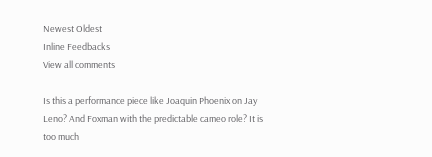Newest Oldest
Inline Feedbacks
View all comments

Is this a performance piece like Joaquin Phoenix on Jay Leno? And Foxman with the predictable cameo role? It is too much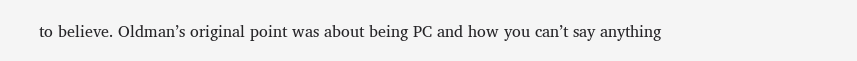to believe. Oldman’s original point was about being PC and how you can’t say anything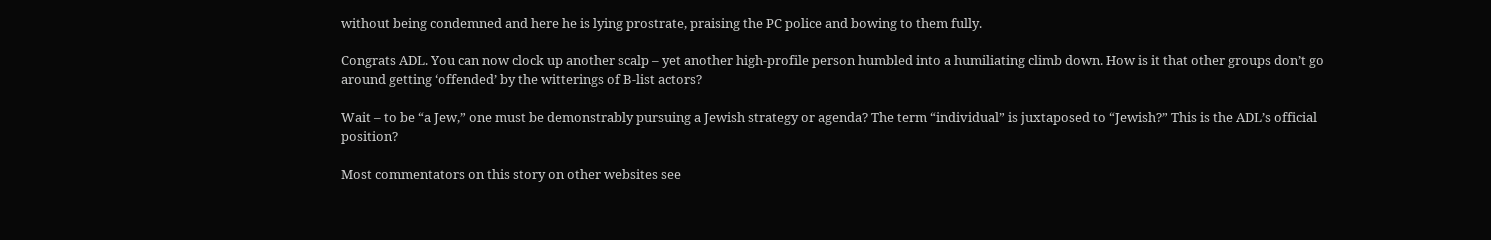without being condemned and here he is lying prostrate, praising the PC police and bowing to them fully.

Congrats ADL. You can now clock up another scalp – yet another high-profile person humbled into a humiliating climb down. How is it that other groups don’t go around getting ‘offended’ by the witterings of B-list actors?

Wait – to be “a Jew,” one must be demonstrably pursuing a Jewish strategy or agenda? The term “individual” is juxtaposed to “Jewish?” This is the ADL’s official position?

Most commentators on this story on other websites see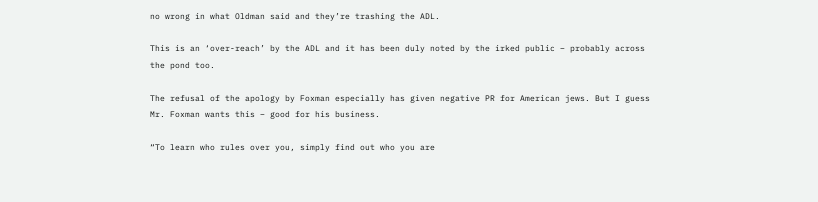no wrong in what Oldman said and they’re trashing the ADL.

This is an ‘over-reach’ by the ADL and it has been duly noted by the irked public – probably across the pond too.

The refusal of the apology by Foxman especially has given negative PR for American jews. But I guess Mr. Foxman wants this – good for his business.

“To learn who rules over you, simply find out who you are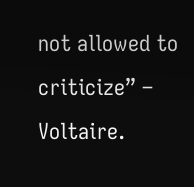not allowed to criticize” – Voltaire.